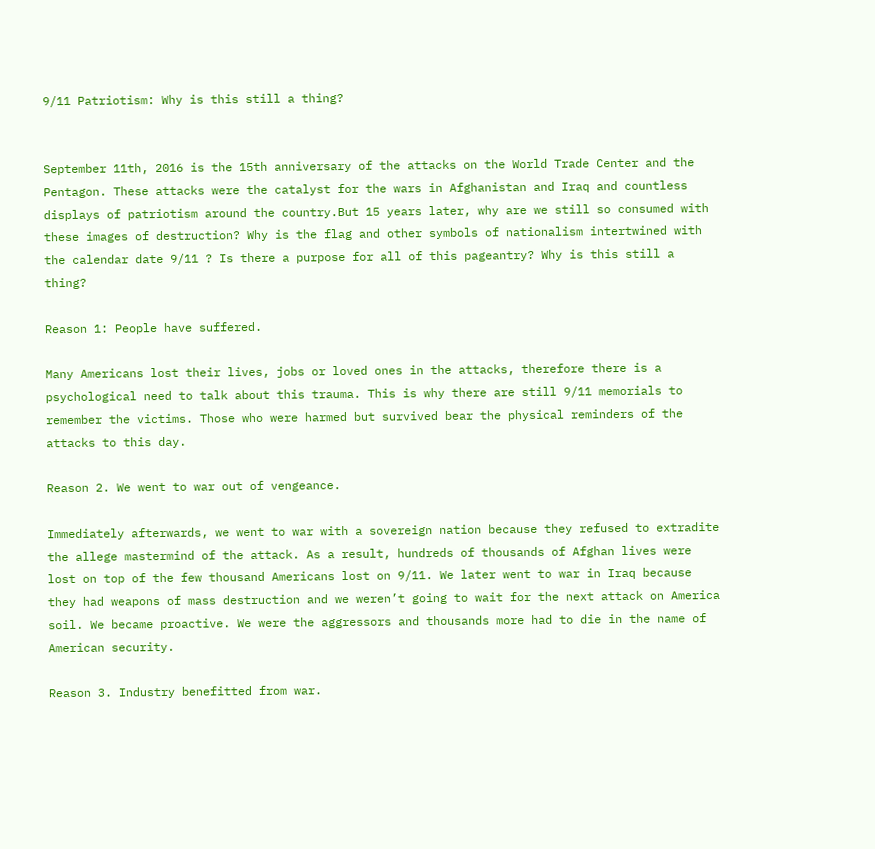9/11 Patriotism: Why is this still a thing?


September 11th, 2016 is the 15th anniversary of the attacks on the World Trade Center and the Pentagon. These attacks were the catalyst for the wars in Afghanistan and Iraq and countless displays of patriotism around the country.But 15 years later, why are we still so consumed with these images of destruction? Why is the flag and other symbols of nationalism intertwined with the calendar date 9/11 ? Is there a purpose for all of this pageantry? Why is this still a thing?

Reason 1: People have suffered.

Many Americans lost their lives, jobs or loved ones in the attacks, therefore there is a psychological need to talk about this trauma. This is why there are still 9/11 memorials to remember the victims. Those who were harmed but survived bear the physical reminders of the attacks to this day.

Reason 2. We went to war out of vengeance.

Immediately afterwards, we went to war with a sovereign nation because they refused to extradite the allege mastermind of the attack. As a result, hundreds of thousands of Afghan lives were lost on top of the few thousand Americans lost on 9/11. We later went to war in Iraq because they had weapons of mass destruction and we weren’t going to wait for the next attack on America soil. We became proactive. We were the aggressors and thousands more had to die in the name of American security.

Reason 3. Industry benefitted from war.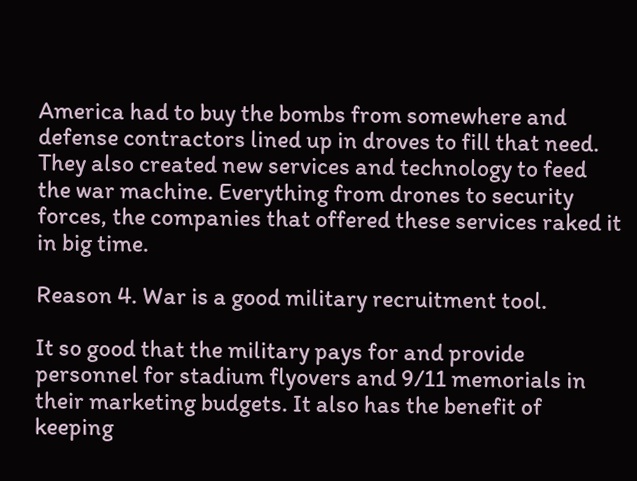America had to buy the bombs from somewhere and defense contractors lined up in droves to fill that need. They also created new services and technology to feed the war machine. Everything from drones to security forces, the companies that offered these services raked it in big time.

Reason 4. War is a good military recruitment tool.

It so good that the military pays for and provide personnel for stadium flyovers and 9/11 memorials in their marketing budgets. It also has the benefit of keeping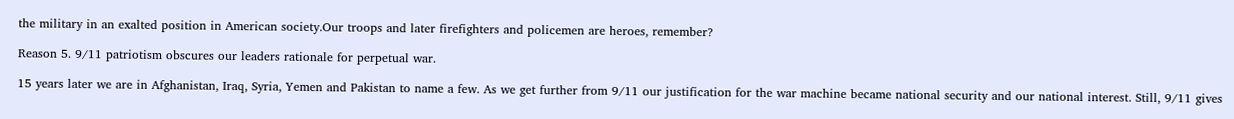the military in an exalted position in American society.Our troops and later firefighters and policemen are heroes, remember?

Reason 5. 9/11 patriotism obscures our leaders rationale for perpetual war.

15 years later we are in Afghanistan, Iraq, Syria, Yemen and Pakistan to name a few. As we get further from 9/11 our justification for the war machine became national security and our national interest. Still, 9/11 gives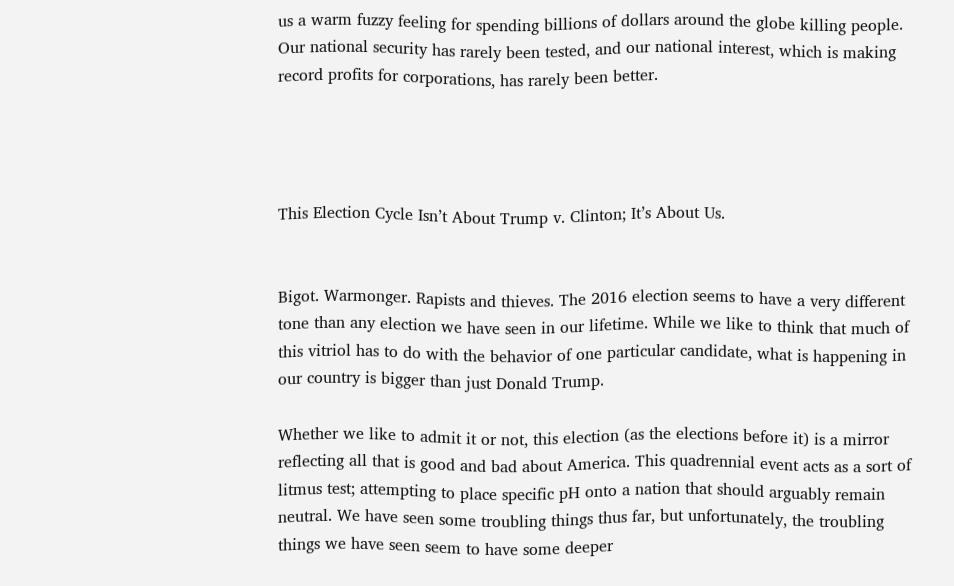us a warm fuzzy feeling for spending billions of dollars around the globe killing people. Our national security has rarely been tested, and our national interest, which is making record profits for corporations, has rarely been better.




This Election Cycle Isn’t About Trump v. Clinton; It’s About Us.


Bigot. Warmonger. Rapists and thieves. The 2016 election seems to have a very different tone than any election we have seen in our lifetime. While we like to think that much of this vitriol has to do with the behavior of one particular candidate, what is happening in our country is bigger than just Donald Trump.

Whether we like to admit it or not, this election (as the elections before it) is a mirror reflecting all that is good and bad about America. This quadrennial event acts as a sort of litmus test; attempting to place specific pH onto a nation that should arguably remain neutral. We have seen some troubling things thus far, but unfortunately, the troubling things we have seen seem to have some deeper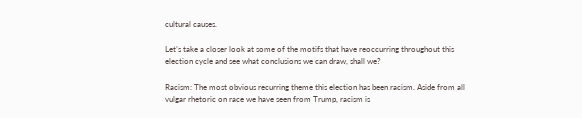cultural causes.

Let’s take a closer look at some of the motifs that have reoccurring throughout this election cycle and see what conclusions we can draw, shall we?

Racism: The most obvious recurring theme this election has been racism. Aside from all vulgar rhetoric on race we have seen from Trump, racism is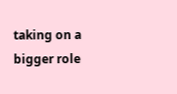taking on a bigger role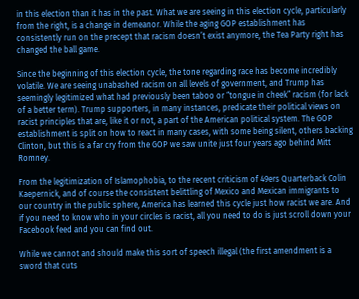in this election than it has in the past. What we are seeing in this election cycle, particularly from the right, is a change in demeanor. While the aging GOP establishment has consistently run on the precept that racism doesn’t exist anymore, the Tea Party right has changed the ball game.

Since the beginning of this election cycle, the tone regarding race has become incredibly volatile. We are seeing unabashed racism on all levels of government, and Trump has seemingly legitimized what had previously been taboo or “tongue in cheek” racism (for lack of a better term). Trump supporters, in many instances, predicate their political views on racist principles that are, like it or not, a part of the American political system. The GOP establishment is split on how to react in many cases, with some being silent, others backing Clinton, but this is a far cry from the GOP we saw unite just four years ago behind Mitt Romney.

From the legitimization of Islamophobia, to the recent criticism of 49ers Quarterback Colin Kaepernick, and of course the consistent belittling of Mexico and Mexican immigrants to our country in the public sphere, America has learned this cycle just how racist we are. And if you need to know who in your circles is racist, all you need to do is just scroll down your Facebook feed and you can find out.

While we cannot and should make this sort of speech illegal (the first amendment is a sword that cuts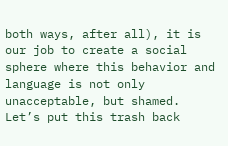both ways, after all), it is our job to create a social sphere where this behavior and language is not only unacceptable, but shamed. Let’s put this trash back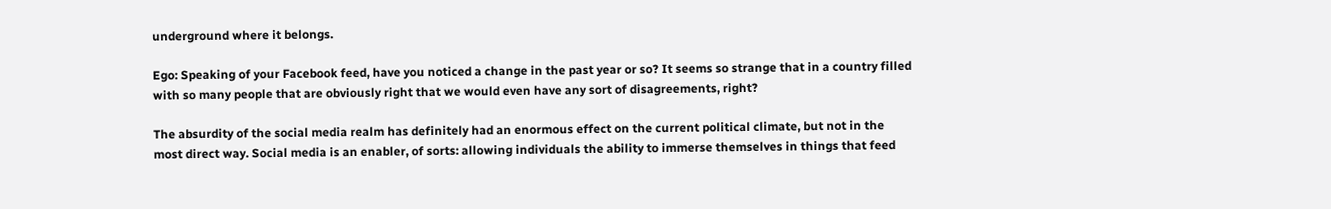underground where it belongs.

Ego: Speaking of your Facebook feed, have you noticed a change in the past year or so? It seems so strange that in a country filled with so many people that are obviously right that we would even have any sort of disagreements, right?

The absurdity of the social media realm has definitely had an enormous effect on the current political climate, but not in the most direct way. Social media is an enabler, of sorts: allowing individuals the ability to immerse themselves in things that feed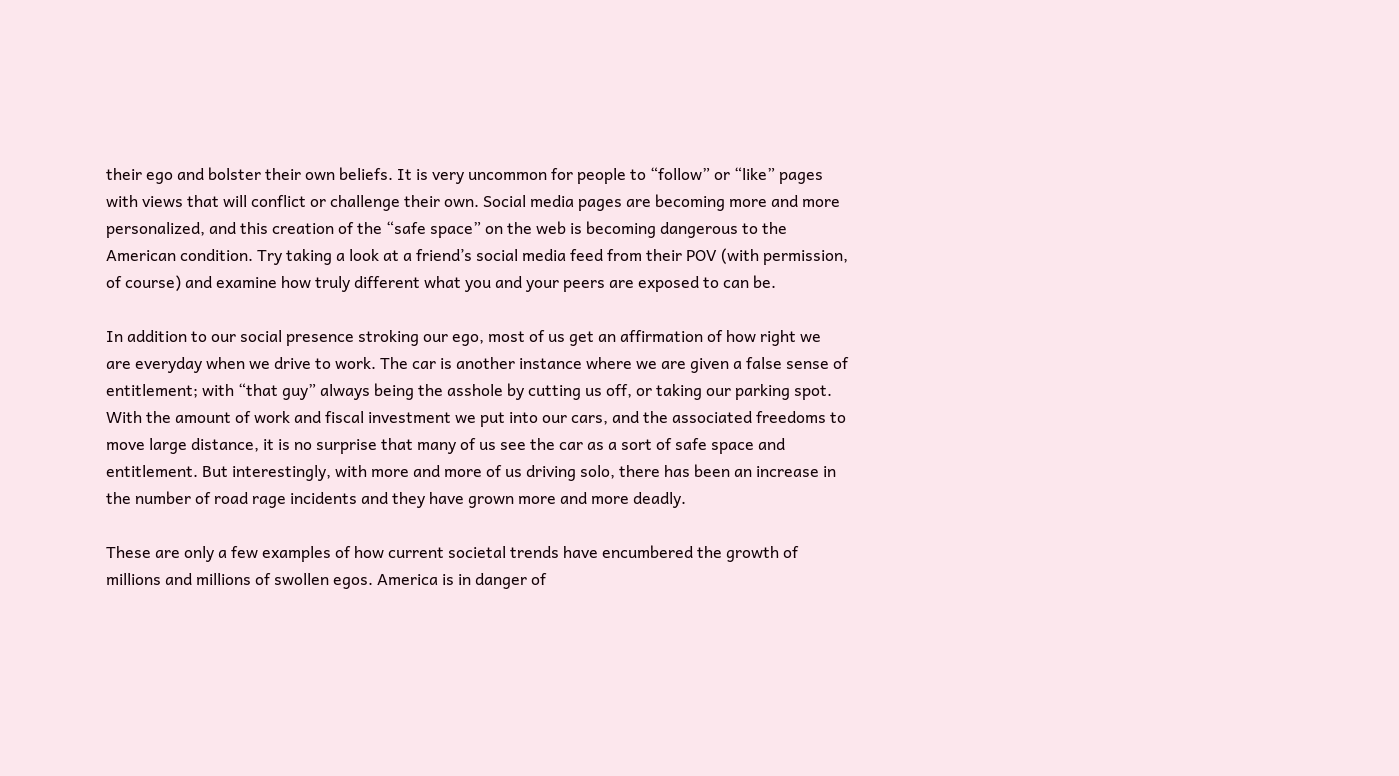their ego and bolster their own beliefs. It is very uncommon for people to “follow” or “like” pages with views that will conflict or challenge their own. Social media pages are becoming more and more personalized, and this creation of the “safe space” on the web is becoming dangerous to the American condition. Try taking a look at a friend’s social media feed from their POV (with permission, of course) and examine how truly different what you and your peers are exposed to can be.

In addition to our social presence stroking our ego, most of us get an affirmation of how right we are everyday when we drive to work. The car is another instance where we are given a false sense of entitlement; with “that guy” always being the asshole by cutting us off, or taking our parking spot. With the amount of work and fiscal investment we put into our cars, and the associated freedoms to move large distance, it is no surprise that many of us see the car as a sort of safe space and entitlement. But interestingly, with more and more of us driving solo, there has been an increase in the number of road rage incidents and they have grown more and more deadly.

These are only a few examples of how current societal trends have encumbered the growth of millions and millions of swollen egos. America is in danger of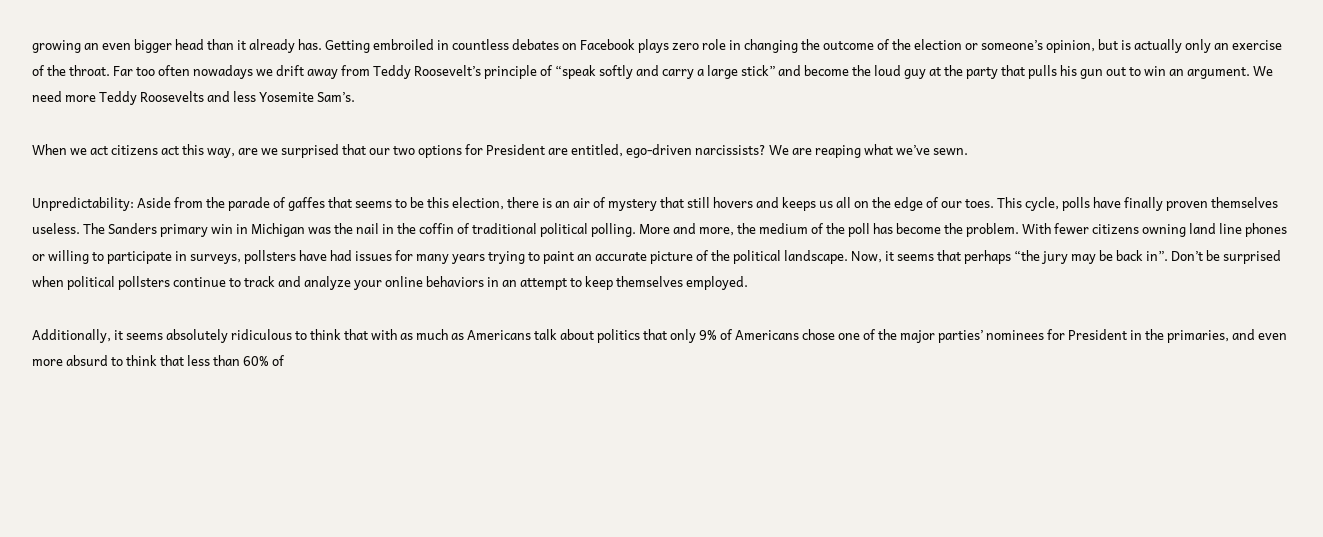growing an even bigger head than it already has. Getting embroiled in countless debates on Facebook plays zero role in changing the outcome of the election or someone’s opinion, but is actually only an exercise of the throat. Far too often nowadays we drift away from Teddy Roosevelt’s principle of “speak softly and carry a large stick” and become the loud guy at the party that pulls his gun out to win an argument. We need more Teddy Roosevelts and less Yosemite Sam’s.

When we act citizens act this way, are we surprised that our two options for President are entitled, ego-driven narcissists? We are reaping what we’ve sewn.

Unpredictability: Aside from the parade of gaffes that seems to be this election, there is an air of mystery that still hovers and keeps us all on the edge of our toes. This cycle, polls have finally proven themselves useless. The Sanders primary win in Michigan was the nail in the coffin of traditional political polling. More and more, the medium of the poll has become the problem. With fewer citizens owning land line phones or willing to participate in surveys, pollsters have had issues for many years trying to paint an accurate picture of the political landscape. Now, it seems that perhaps “the jury may be back in”. Don’t be surprised when political pollsters continue to track and analyze your online behaviors in an attempt to keep themselves employed.

Additionally, it seems absolutely ridiculous to think that with as much as Americans talk about politics that only 9% of Americans chose one of the major parties’ nominees for President in the primaries, and even more absurd to think that less than 60% of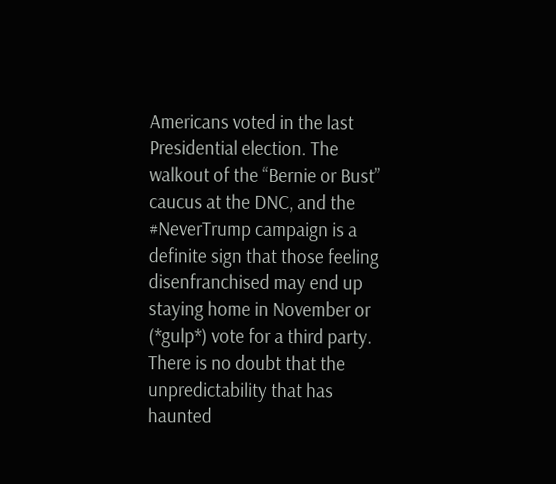Americans voted in the last Presidential election. The walkout of the “Bernie or Bust” caucus at the DNC, and the #NeverTrump campaign is a definite sign that those feeling disenfranchised may end up staying home in November or (*gulp*) vote for a third party. There is no doubt that the unpredictability that has haunted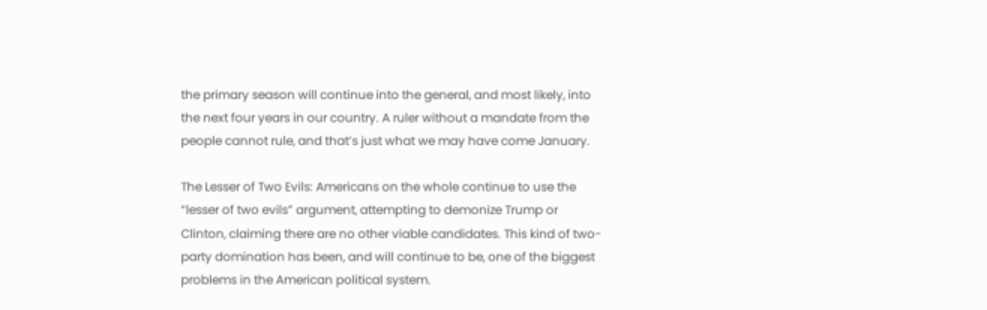the primary season will continue into the general, and most likely, into the next four years in our country. A ruler without a mandate from the people cannot rule, and that’s just what we may have come January.

The Lesser of Two Evils: Americans on the whole continue to use the “lesser of two evils” argument, attempting to demonize Trump or Clinton, claiming there are no other viable candidates. This kind of two-party domination has been, and will continue to be, one of the biggest problems in the American political system.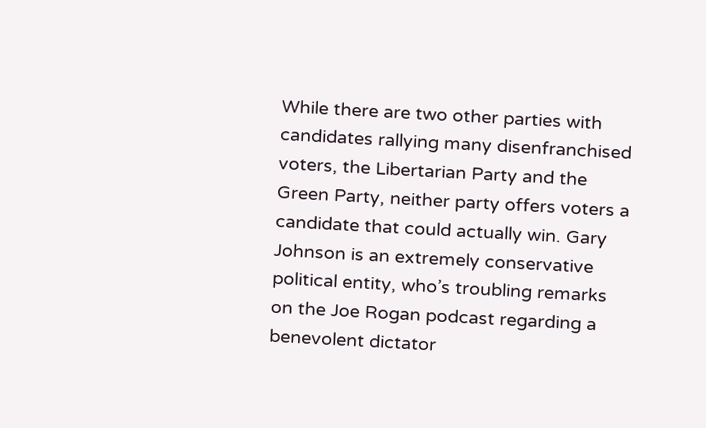While there are two other parties with candidates rallying many disenfranchised voters, the Libertarian Party and the Green Party, neither party offers voters a candidate that could actually win. Gary Johnson is an extremely conservative political entity, who’s troubling remarks on the Joe Rogan podcast regarding a benevolent dictator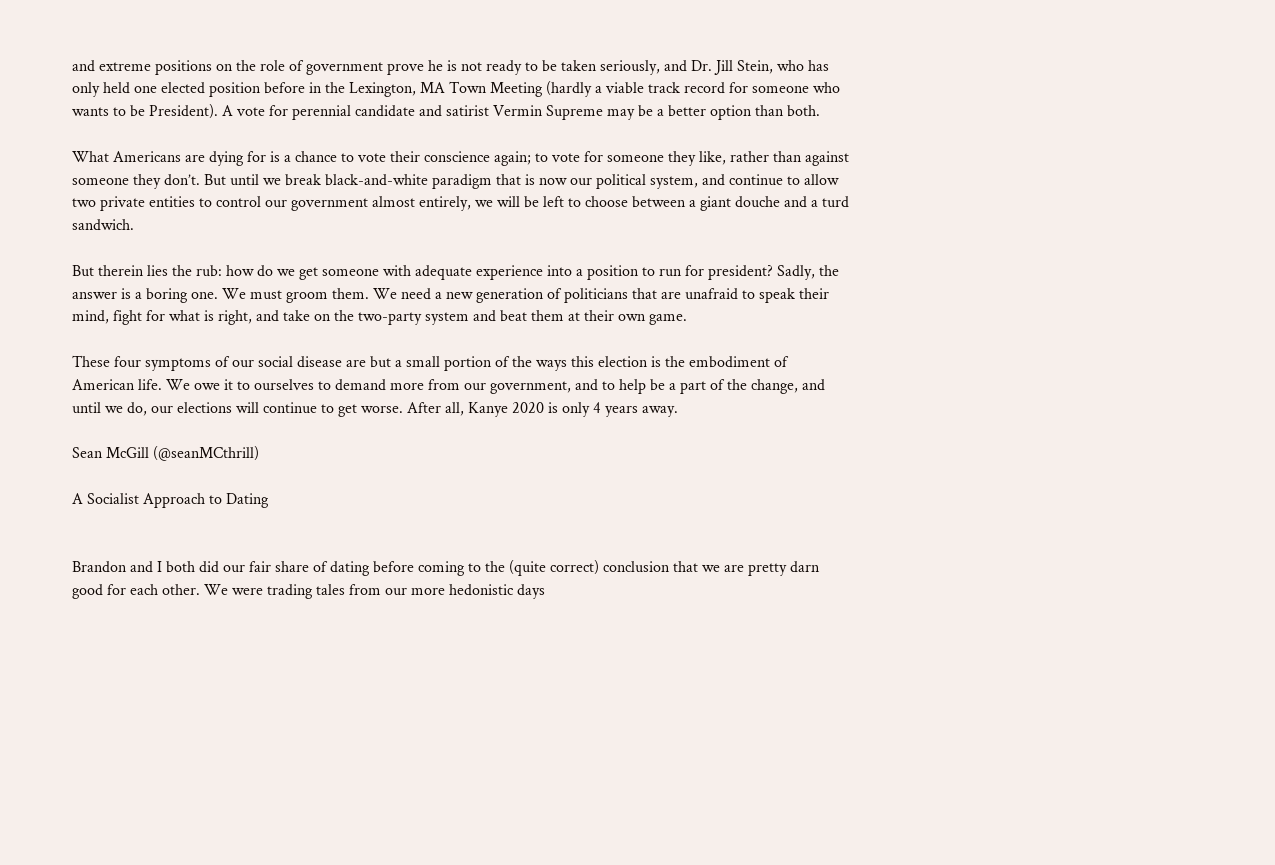and extreme positions on the role of government prove he is not ready to be taken seriously, and Dr. Jill Stein, who has only held one elected position before in the Lexington, MA Town Meeting (hardly a viable track record for someone who wants to be President). A vote for perennial candidate and satirist Vermin Supreme may be a better option than both.

What Americans are dying for is a chance to vote their conscience again; to vote for someone they like, rather than against someone they don’t. But until we break black-and-white paradigm that is now our political system, and continue to allow two private entities to control our government almost entirely, we will be left to choose between a giant douche and a turd sandwich.

But therein lies the rub: how do we get someone with adequate experience into a position to run for president? Sadly, the answer is a boring one. We must groom them. We need a new generation of politicians that are unafraid to speak their mind, fight for what is right, and take on the two-party system and beat them at their own game.

These four symptoms of our social disease are but a small portion of the ways this election is the embodiment of American life. We owe it to ourselves to demand more from our government, and to help be a part of the change, and until we do, our elections will continue to get worse. After all, Kanye 2020 is only 4 years away.

Sean McGill (@seanMCthrill)

A Socialist Approach to Dating


Brandon and I both did our fair share of dating before coming to the (quite correct) conclusion that we are pretty darn good for each other. We were trading tales from our more hedonistic days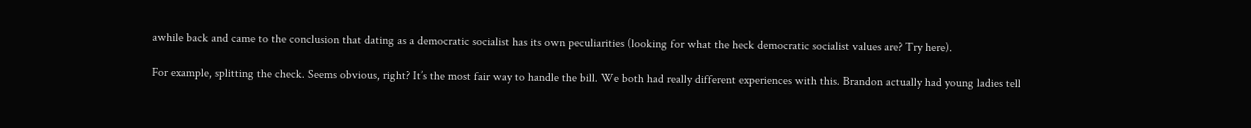awhile back and came to the conclusion that dating as a democratic socialist has its own peculiarities (looking for what the heck democratic socialist values are? Try here).

For example, splitting the check. Seems obvious, right? It’s the most fair way to handle the bill. We both had really different experiences with this. Brandon actually had young ladies tell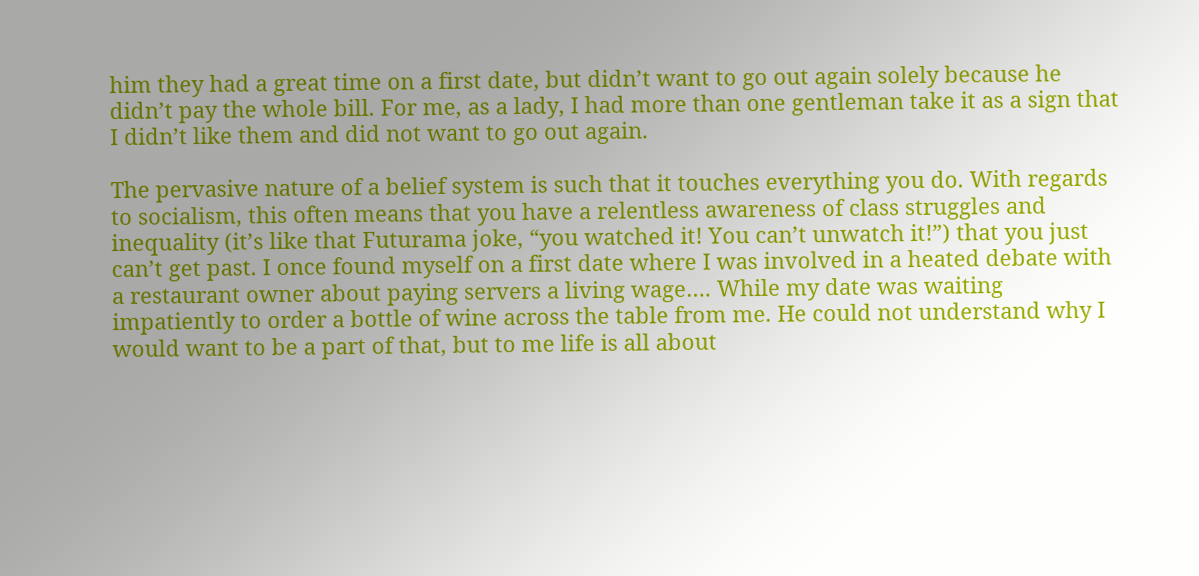him they had a great time on a first date, but didn’t want to go out again solely because he didn’t pay the whole bill. For me, as a lady, I had more than one gentleman take it as a sign that I didn’t like them and did not want to go out again.

The pervasive nature of a belief system is such that it touches everything you do. With regards to socialism, this often means that you have a relentless awareness of class struggles and inequality (it’s like that Futurama joke, “you watched it! You can’t unwatch it!”) that you just can’t get past. I once found myself on a first date where I was involved in a heated debate with a restaurant owner about paying servers a living wage…. While my date was waiting impatiently to order a bottle of wine across the table from me. He could not understand why I would want to be a part of that, but to me life is all about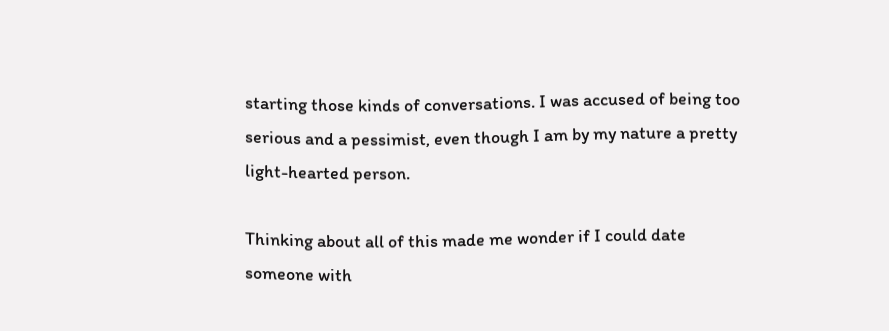starting those kinds of conversations. I was accused of being too serious and a pessimist, even though I am by my nature a pretty light-hearted person.

Thinking about all of this made me wonder if I could date someone with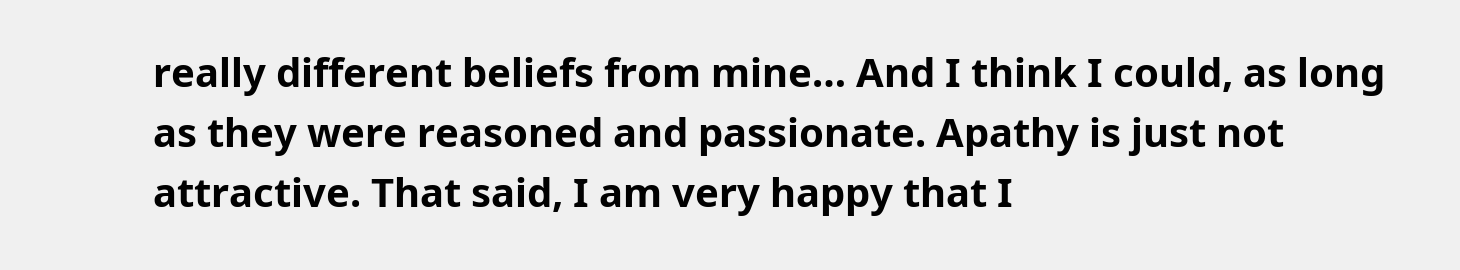really different beliefs from mine… And I think I could, as long as they were reasoned and passionate. Apathy is just not attractive. That said, I am very happy that I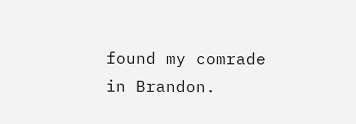found my comrade in Brandon.